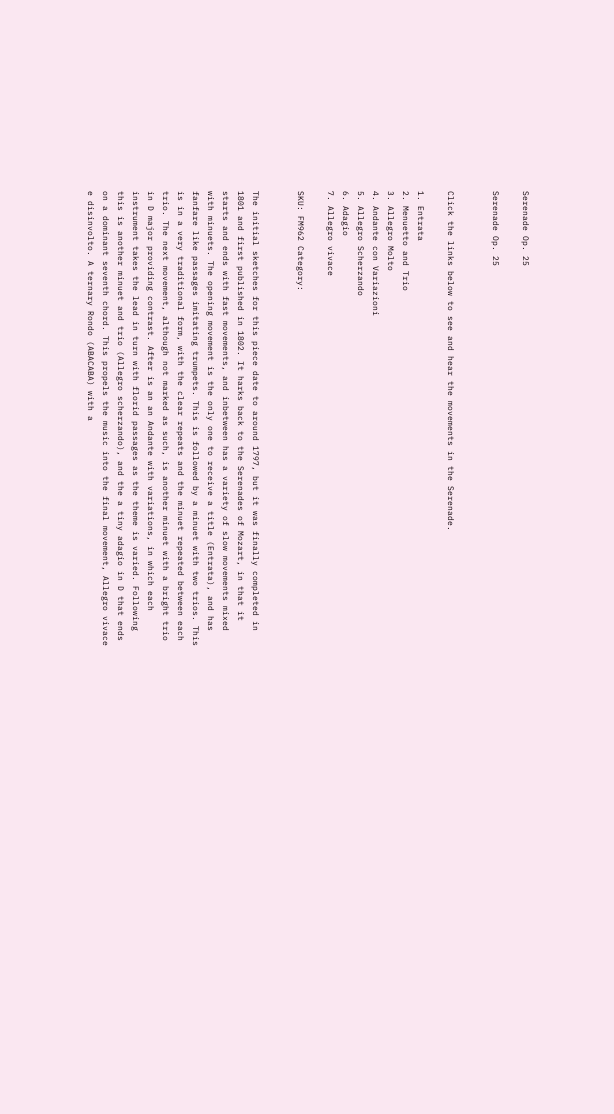Serenade Op. 25

Serenade Op. 25


Click the links below to see and hear the movements in the Serenade.

1. Entrata
2. Menuetto and Trio
3. Allegro Molto
4. Andante con Variazioni
5. Allegro Scherzando
6. Adagio
7. Allegro vivace

SKU: FM962 Category:


The initial sketches for this piece date to around 1797, but it was finally completed in 1801 and first published in 1802. It harks back to the Serenades of Mozart, in that it starts and ends with fast movements, and inbetween has a variety of slow movements mixed with minuets. The opening movement is the only one to receive a title (Entrata), and has fanfare like passages imitating trumpets. This is followed by a minuet with two trios. This is in a very traditional form, with the clear repeats and the minuet repeated between each trio. The next movement, although not marked as such, is another minuet with a bright trio in D major providing contrast. After is an an Andante with variations, in which each instrument takes the lead in turn with florid passages as the theme is varied. Following this is another minuet and trio (Allegro scherzando), and the a tiny adagio in D that ends on a dominant seventh chord. This propels the music into the final movement, Allegro vivace e disinvolto. A ternary Rondo (ABACABA) with a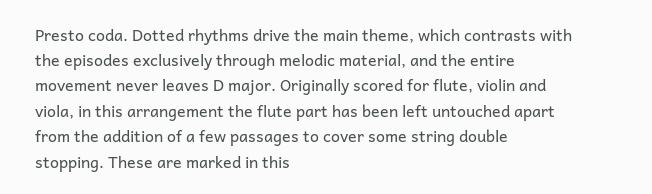Presto coda. Dotted rhythms drive the main theme, which contrasts with the episodes exclusively through melodic material, and the entire movement never leaves D major. Originally scored for flute, violin and viola, in this arrangement the flute part has been left untouched apart from the addition of a few passages to cover some string double stopping. These are marked in this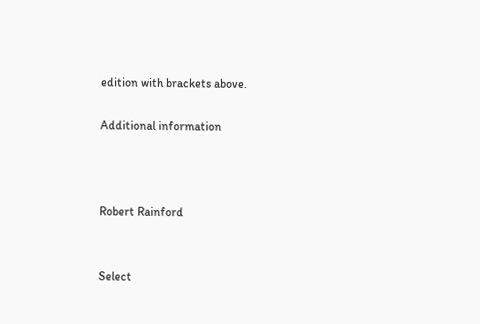edition with brackets above.

Additional information



Robert Rainford


Select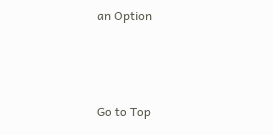an Option



Go to Top